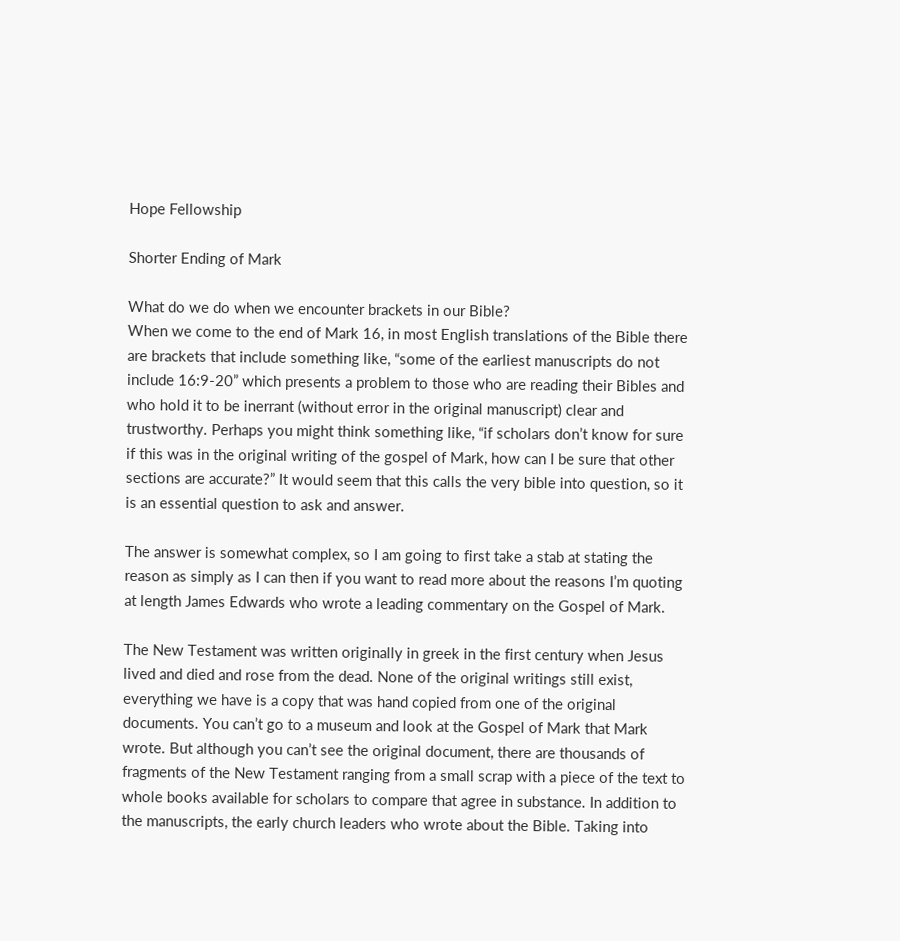Hope Fellowship

Shorter Ending of Mark

What do we do when we encounter brackets in our Bible?
When we come to the end of Mark 16, in most English translations of the Bible there are brackets that include something like, “some of the earliest manuscripts do not include 16:9-20” which presents a problem to those who are reading their Bibles and who hold it to be inerrant (without error in the original manuscript) clear and trustworthy. Perhaps you might think something like, “if scholars don’t know for sure if this was in the original writing of the gospel of Mark, how can I be sure that other sections are accurate?” It would seem that this calls the very bible into question, so it is an essential question to ask and answer.

The answer is somewhat complex, so I am going to first take a stab at stating the reason as simply as I can then if you want to read more about the reasons I’m quoting at length James Edwards who wrote a leading commentary on the Gospel of Mark.

The New Testament was written originally in greek in the first century when Jesus lived and died and rose from the dead. None of the original writings still exist, everything we have is a copy that was hand copied from one of the original documents. You can’t go to a museum and look at the Gospel of Mark that Mark wrote. But although you can’t see the original document, there are thousands of fragments of the New Testament ranging from a small scrap with a piece of the text to whole books available for scholars to compare that agree in substance. In addition to the manuscripts, the early church leaders who wrote about the Bible. Taking into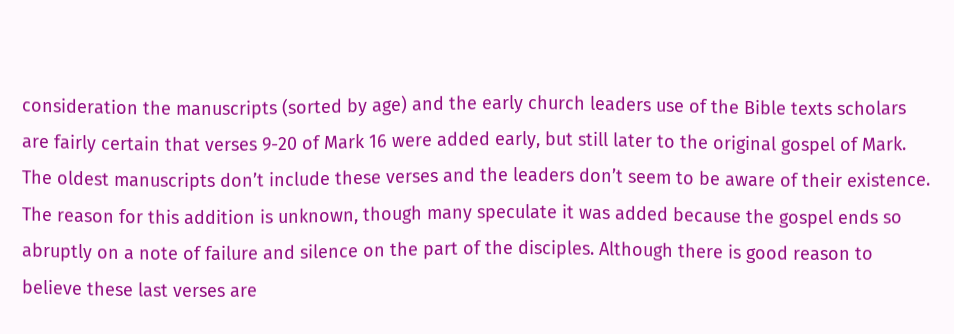consideration the manuscripts (sorted by age) and the early church leaders use of the Bible texts scholars are fairly certain that verses 9-20 of Mark 16 were added early, but still later to the original gospel of Mark. The oldest manuscripts don’t include these verses and the leaders don’t seem to be aware of their existence. The reason for this addition is unknown, though many speculate it was added because the gospel ends so abruptly on a note of failure and silence on the part of the disciples. Although there is good reason to believe these last verses are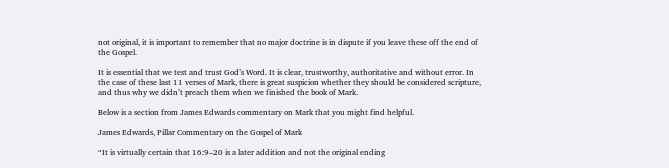not original, it is important to remember that no major doctrine is in dispute if you leave these off the end of the Gospel.

It is essential that we test and trust God’s Word. It is clear, trustworthy, authoritative and without error. In the case of these last 11 verses of Mark, there is great suspicion whether they should be considered scripture, and thus why we didn’t preach them when we finished the book of Mark.

Below is a section from James Edwards commentary on Mark that you might find helpful.

James Edwards, Pillar Commentary on the Gospel of Mark

“It is virtually certain that 16:9–20 is a later addition and not the original ending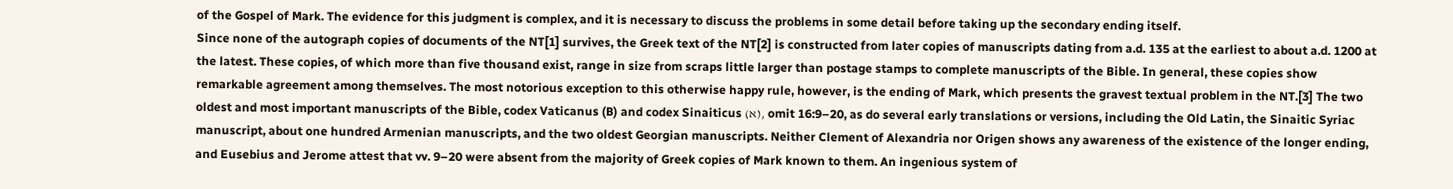of the Gospel of Mark. The evidence for this judgment is complex, and it is necessary to discuss the problems in some detail before taking up the secondary ending itself.
Since none of the autograph copies of documents of the NT[1] survives, the Greek text of the NT[2] is constructed from later copies of manuscripts dating from a.d. 135 at the earliest to about a.d. 1200 at the latest. These copies, of which more than five thousand exist, range in size from scraps little larger than postage stamps to complete manuscripts of the Bible. In general, these copies show remarkable agreement among themselves. The most notorious exception to this otherwise happy rule, however, is the ending of Mark, which presents the gravest textual problem in the NT.[3] The two oldest and most important manuscripts of the Bible, codex Vaticanus (B) and codex Sinaiticus (א), omit 16:9–20, as do several early translations or versions, including the Old Latin, the Sinaitic Syriac manuscript, about one hundred Armenian manuscripts, and the two oldest Georgian manuscripts. Neither Clement of Alexandria nor Origen shows any awareness of the existence of the longer ending, and Eusebius and Jerome attest that vv. 9–20 were absent from the majority of Greek copies of Mark known to them. An ingenious system of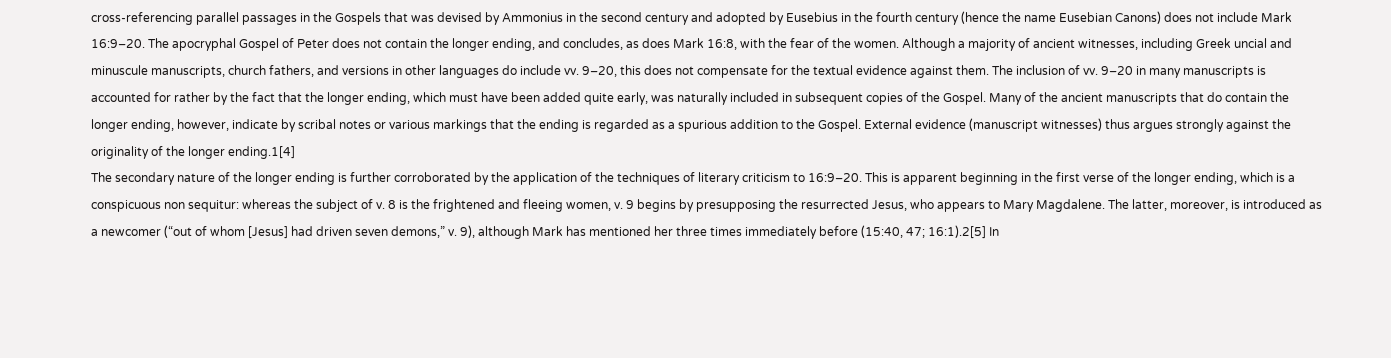cross-referencing parallel passages in the Gospels that was devised by Ammonius in the second century and adopted by Eusebius in the fourth century (hence the name Eusebian Canons) does not include Mark 16:9–20. The apocryphal Gospel of Peter does not contain the longer ending, and concludes, as does Mark 16:8, with the fear of the women. Although a majority of ancient witnesses, including Greek uncial and minuscule manuscripts, church fathers, and versions in other languages do include vv. 9–20, this does not compensate for the textual evidence against them. The inclusion of vv. 9–20 in many manuscripts is accounted for rather by the fact that the longer ending, which must have been added quite early, was naturally included in subsequent copies of the Gospel. Many of the ancient manuscripts that do contain the longer ending, however, indicate by scribal notes or various markings that the ending is regarded as a spurious addition to the Gospel. External evidence (manuscript witnesses) thus argues strongly against the originality of the longer ending.1[4]
The secondary nature of the longer ending is further corroborated by the application of the techniques of literary criticism to 16:9–20. This is apparent beginning in the first verse of the longer ending, which is a conspicuous non sequitur: whereas the subject of v. 8 is the frightened and fleeing women, v. 9 begins by presupposing the resurrected Jesus, who appears to Mary Magdalene. The latter, moreover, is introduced as a newcomer (“out of whom [Jesus] had driven seven demons,” v. 9), although Mark has mentioned her three times immediately before (15:40, 47; 16:1).2[5] In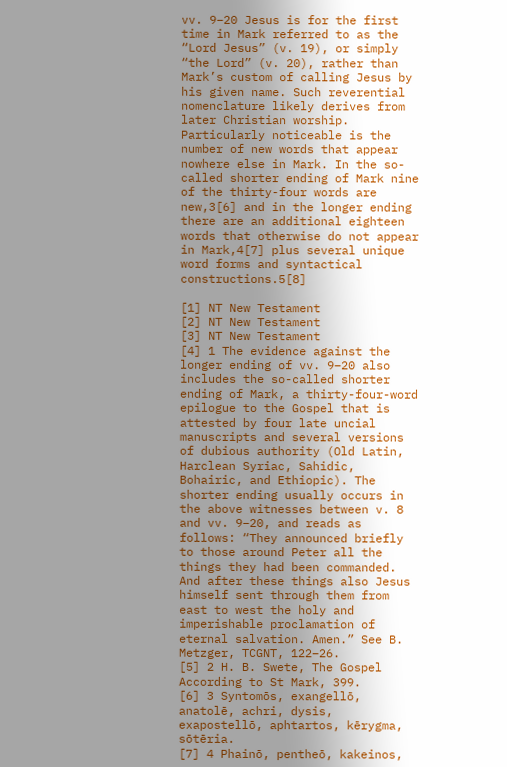vv. 9–20 Jesus is for the first time in Mark referred to as the “Lord Jesus” (v. 19), or simply “the Lord” (v. 20), rather than Mark’s custom of calling Jesus by his given name. Such reverential nomenclature likely derives from later Christian worship. Particularly noticeable is the number of new words that appear nowhere else in Mark. In the so-called shorter ending of Mark nine of the thirty-four words are new,3[6] and in the longer ending there are an additional eighteen words that otherwise do not appear in Mark,4[7] plus several unique word forms and syntactical constructions.5[8]

[1] NT New Testament
[2] NT New Testament
[3] NT New Testament
[4] 1 The evidence against the longer ending of vv. 9–20 also includes the so-called shorter ending of Mark, a thirty-four-word epilogue to the Gospel that is attested by four late uncial manuscripts and several versions of dubious authority (Old Latin, Harclean Syriac, Sahidic, Bohairic, and Ethiopic). The shorter ending usually occurs in the above witnesses between v. 8 and vv. 9–20, and reads as follows: “They announced briefly to those around Peter all the things they had been commanded. And after these things also Jesus himself sent through them from east to west the holy and imperishable proclamation of eternal salvation. Amen.” See B. Metzger, TCGNT, 122–26.
[5] 2 H. B. Swete, The Gospel According to St Mark, 399.
[6] 3 Syntomōs, exangellō, anatolē, achri, dysis, exapostellō, aphtartos, kērygma, sōtēria.
[7] 4 Phainō, pentheō, kakeinos,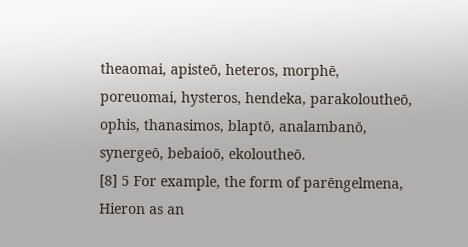theaomai, apisteō, heteros, morphē, poreuomai, hysteros, hendeka, parakoloutheō, ophis, thanasimos, blaptō, analambanō, synergeō, bebaioō, ekoloutheō.
[8] 5 For example, the form of parēngelmena, Hieron as an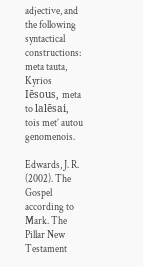adjective, and the following syntactical constructions: meta tauta, Kyrios Iēsous, meta to lalēsai, tois met’ autou genomenois.

Edwards, J. R. (2002). The Gospel according to Mark. The Pillar New Testament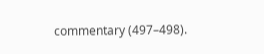commentary (497–498).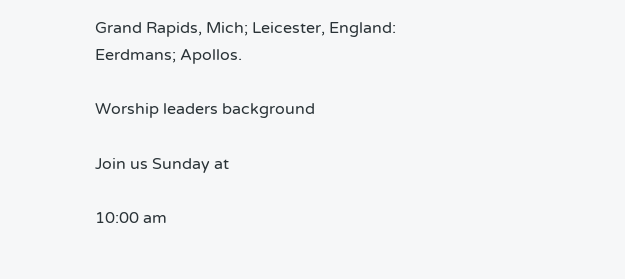Grand Rapids, Mich; Leicester, England: Eerdmans; Apollos.

Worship leaders background

Join us Sunday at

10:00 am